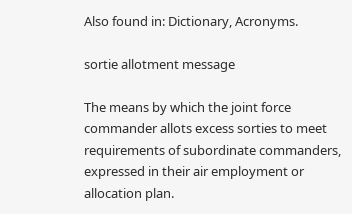Also found in: Dictionary, Acronyms.

sortie allotment message

The means by which the joint force commander allots excess sorties to meet requirements of subordinate commanders, expressed in their air employment or allocation plan.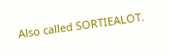Also called SORTIEALOT.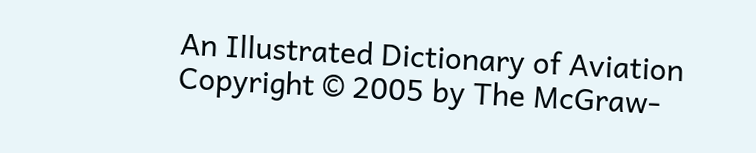An Illustrated Dictionary of Aviation Copyright © 2005 by The McGraw-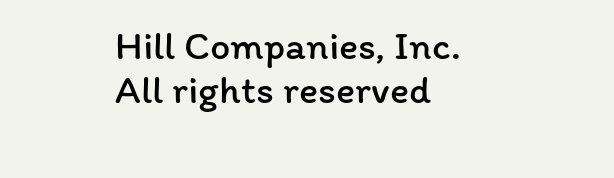Hill Companies, Inc. All rights reserved